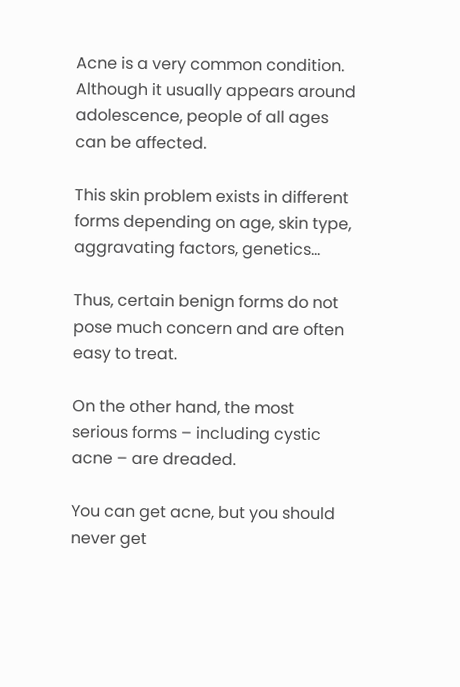Acne is a very common condition. Although it usually appears around adolescence, people of all ages can be affected.

This skin problem exists in different forms depending on age, skin type, aggravating factors, genetics…

Thus, certain benign forms do not pose much concern and are often easy to treat.

On the other hand, the most serious forms – including cystic acne – are dreaded.

You can get acne, but you should never get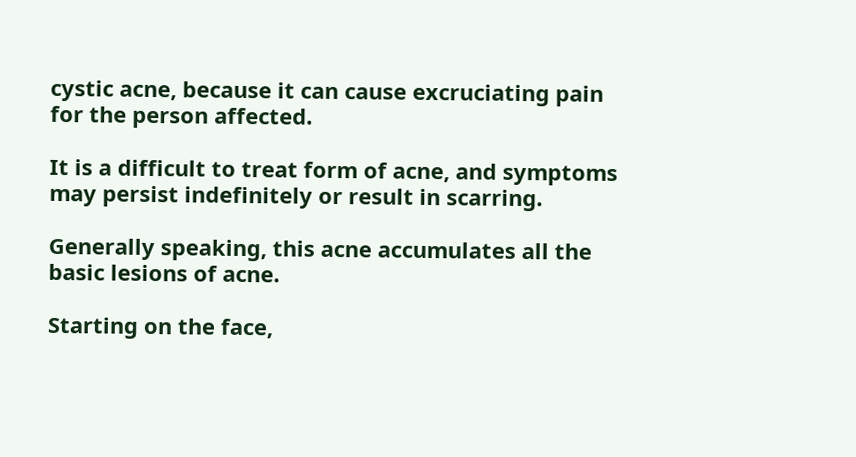cystic acne, because it can cause excruciating pain for the person affected.

It is a difficult to treat form of acne, and symptoms may persist indefinitely or result in scarring.

Generally speaking, this acne accumulates all the basic lesions of acne.

Starting on the face,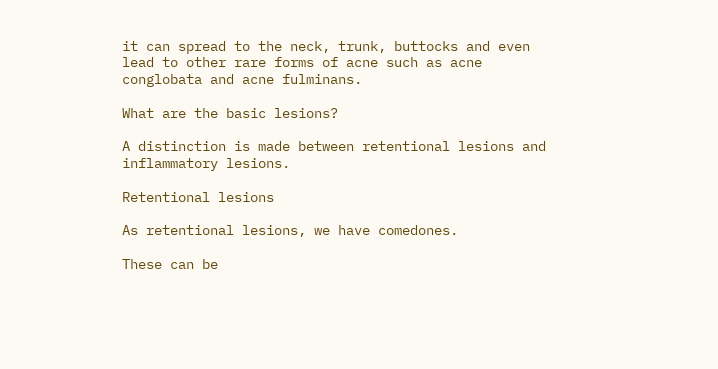it can spread to the neck, trunk, buttocks and even lead to other rare forms of acne such as acne conglobata and acne fulminans.

What are the basic lesions?

A distinction is made between retentional lesions and inflammatory lesions.

Retentional lesions

As retentional lesions, we have comedones.

These can be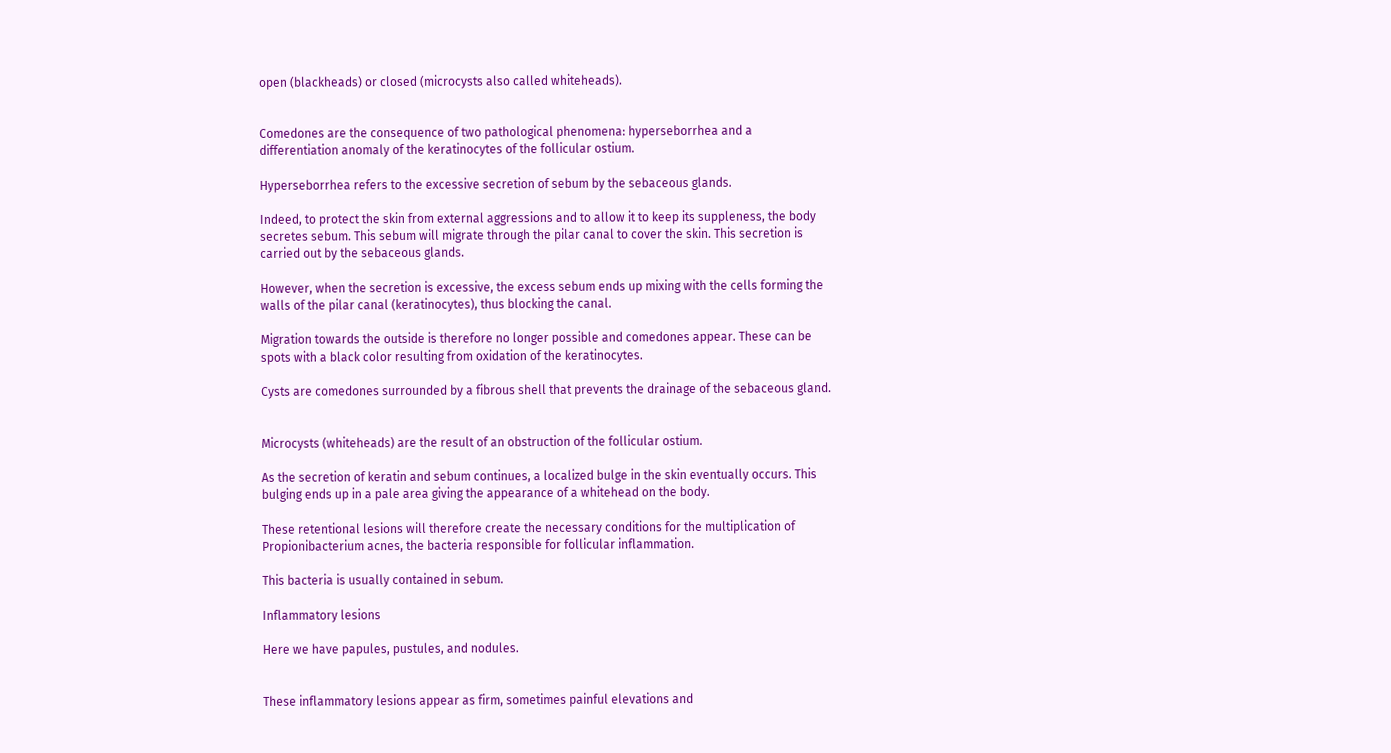open (blackheads) or closed (microcysts also called whiteheads).


Comedones are the consequence of two pathological phenomena: hyperseborrhea and a differentiation anomaly of the keratinocytes of the follicular ostium.

Hyperseborrhea refers to the excessive secretion of sebum by the sebaceous glands.

Indeed, to protect the skin from external aggressions and to allow it to keep its suppleness, the body secretes sebum. This sebum will migrate through the pilar canal to cover the skin. This secretion is carried out by the sebaceous glands.

However, when the secretion is excessive, the excess sebum ends up mixing with the cells forming the walls of the pilar canal (keratinocytes), thus blocking the canal.

Migration towards the outside is therefore no longer possible and comedones appear. These can be spots with a black color resulting from oxidation of the keratinocytes.

Cysts are comedones surrounded by a fibrous shell that prevents the drainage of the sebaceous gland.


Microcysts (whiteheads) are the result of an obstruction of the follicular ostium.

As the secretion of keratin and sebum continues, a localized bulge in the skin eventually occurs. This bulging ends up in a pale area giving the appearance of a whitehead on the body.

These retentional lesions will therefore create the necessary conditions for the multiplication of Propionibacterium acnes, the bacteria responsible for follicular inflammation.

This bacteria is usually contained in sebum.

Inflammatory lesions

Here we have papules, pustules, and nodules.


These inflammatory lesions appear as firm, sometimes painful elevations and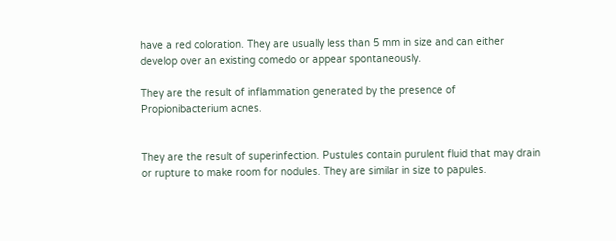have a red coloration. They are usually less than 5 mm in size and can either develop over an existing comedo or appear spontaneously.

They are the result of inflammation generated by the presence of Propionibacterium acnes.


They are the result of superinfection. Pustules contain purulent fluid that may drain or rupture to make room for nodules. They are similar in size to papules.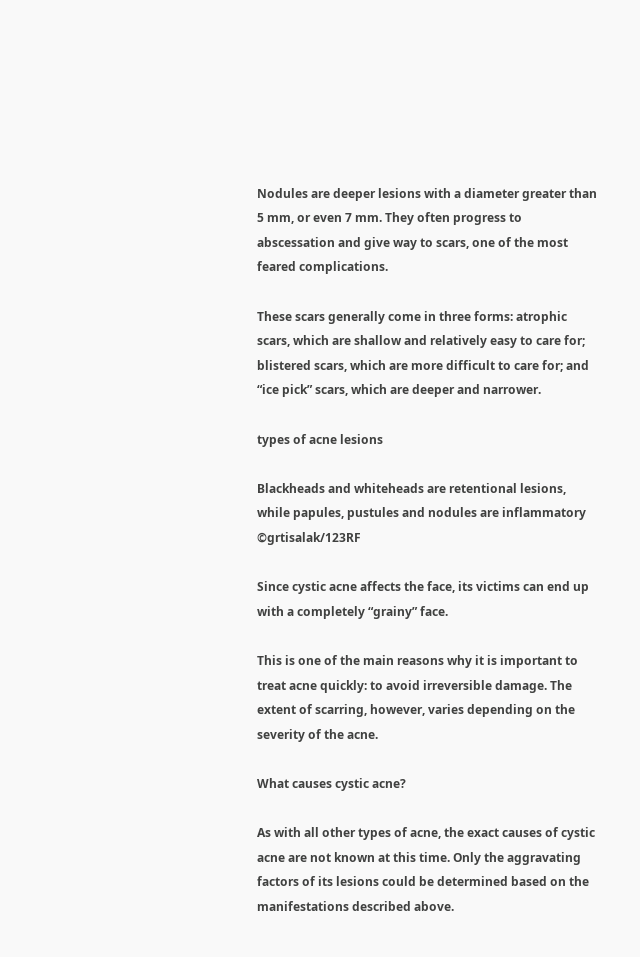Nodules are deeper lesions with a diameter greater than 5 mm, or even 7 mm. They often progress to abscessation and give way to scars, one of the most feared complications.

These scars generally come in three forms: atrophic scars, which are shallow and relatively easy to care for; blistered scars, which are more difficult to care for; and “ice pick” scars, which are deeper and narrower.

types of acne lesions

Blackheads and whiteheads are retentional lesions, while papules, pustules and nodules are inflammatory ©grtisalak/123RF

Since cystic acne affects the face, its victims can end up with a completely “grainy” face.

This is one of the main reasons why it is important to treat acne quickly: to avoid irreversible damage. The extent of scarring, however, varies depending on the severity of the acne.

What causes cystic acne?

As with all other types of acne, the exact causes of cystic acne are not known at this time. Only the aggravating factors of its lesions could be determined based on the manifestations described above.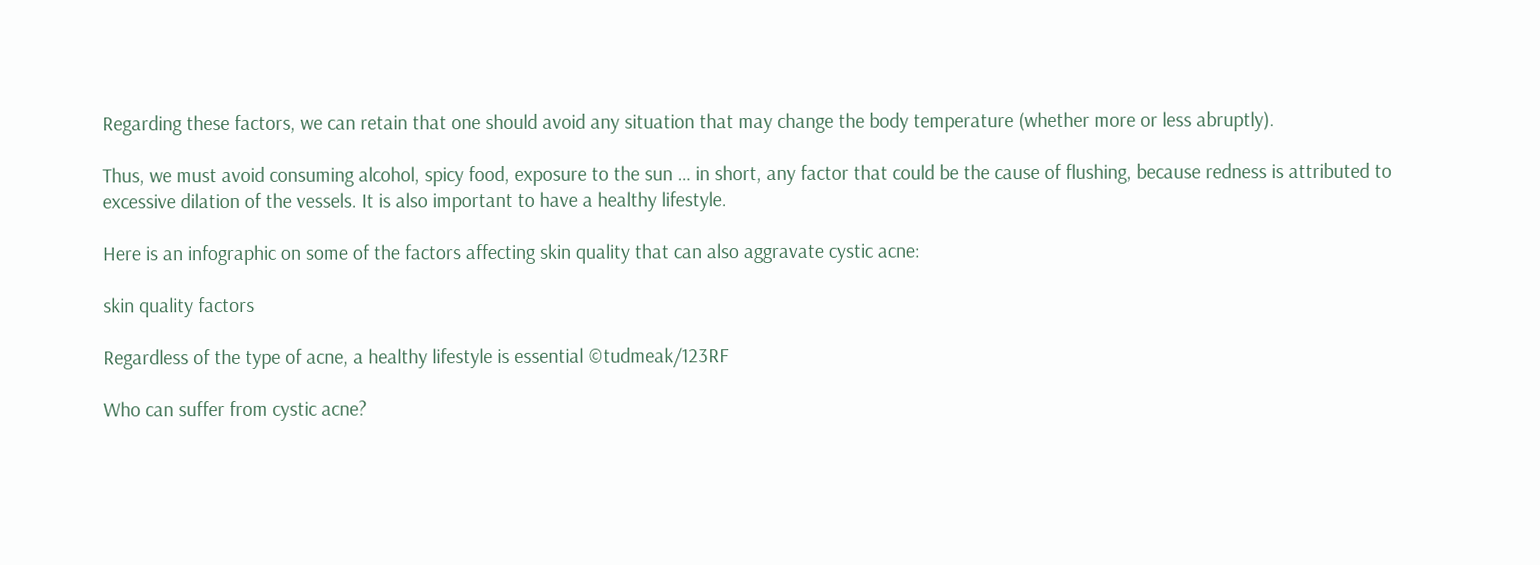Regarding these factors, we can retain that one should avoid any situation that may change the body temperature (whether more or less abruptly).

Thus, we must avoid consuming alcohol, spicy food, exposure to the sun … in short, any factor that could be the cause of flushing, because redness is attributed to excessive dilation of the vessels. It is also important to have a healthy lifestyle.

Here is an infographic on some of the factors affecting skin quality that can also aggravate cystic acne:

skin quality factors

Regardless of the type of acne, a healthy lifestyle is essential ©tudmeak/123RF

Who can suffer from cystic acne?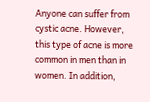Anyone can suffer from cystic acne. However, this type of acne is more common in men than in women. In addition,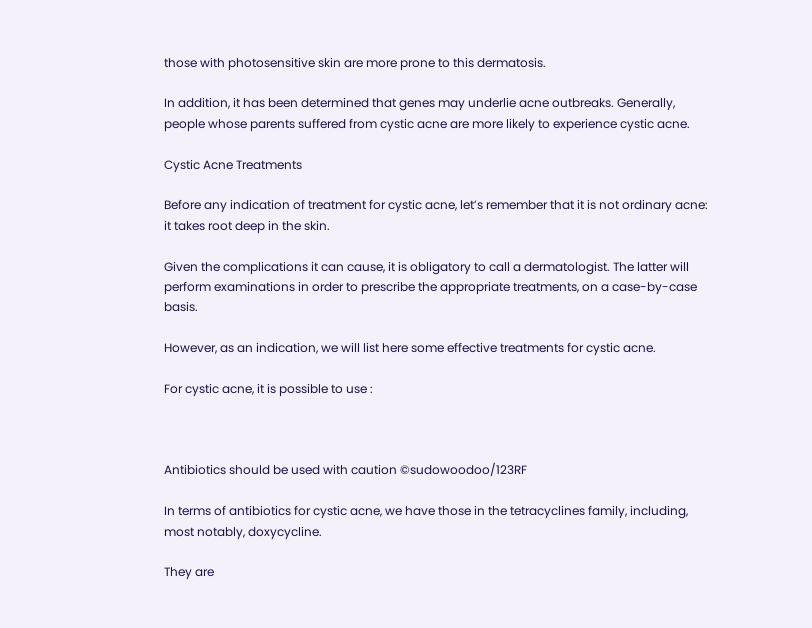those with photosensitive skin are more prone to this dermatosis.

In addition, it has been determined that genes may underlie acne outbreaks. Generally, people whose parents suffered from cystic acne are more likely to experience cystic acne.

Cystic Acne Treatments

Before any indication of treatment for cystic acne, let’s remember that it is not ordinary acne: it takes root deep in the skin.

Given the complications it can cause, it is obligatory to call a dermatologist. The latter will perform examinations in order to prescribe the appropriate treatments, on a case-by-case basis.

However, as an indication, we will list here some effective treatments for cystic acne.

For cystic acne, it is possible to use :



Antibiotics should be used with caution ©sudowoodoo/123RF

In terms of antibiotics for cystic acne, we have those in the tetracyclines family, including, most notably, doxycycline.

They are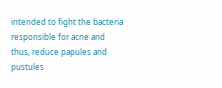intended to fight the bacteria responsible for acne and thus, reduce papules and pustules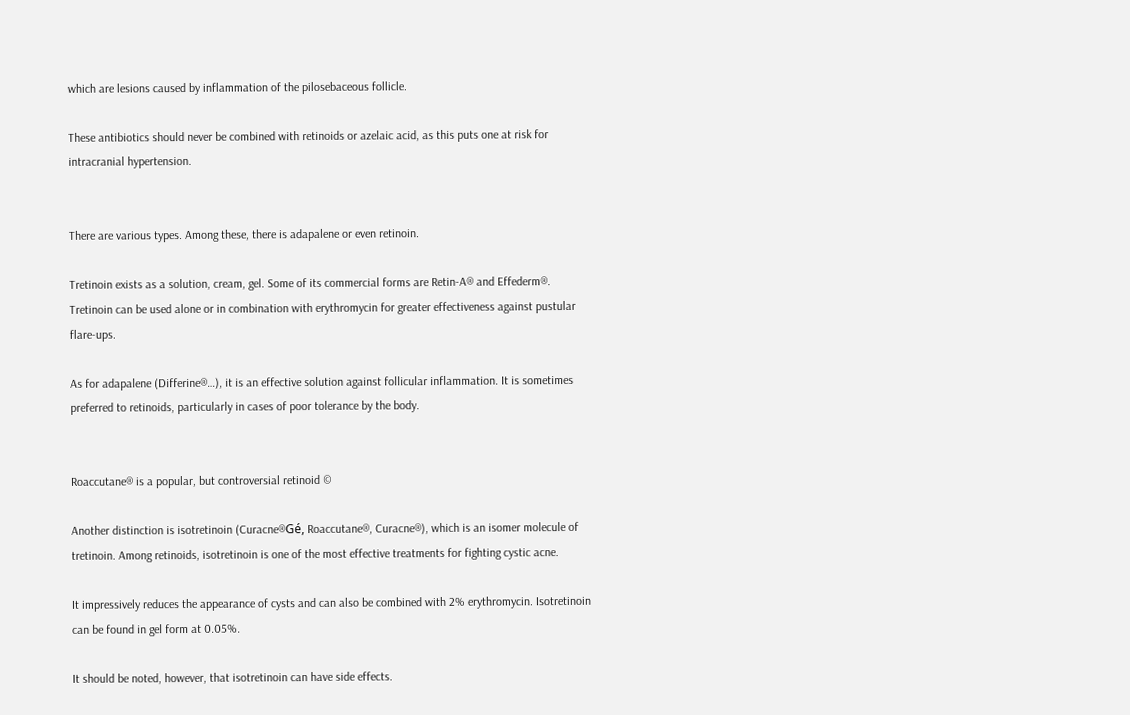which are lesions caused by inflammation of the pilosebaceous follicle.

These antibiotics should never be combined with retinoids or azelaic acid, as this puts one at risk for intracranial hypertension.


There are various types. Among these, there is adapalene or even retinoin.

Tretinoin exists as a solution, cream, gel. Some of its commercial forms are Retin-A® and Effederm®. Tretinoin can be used alone or in combination with erythromycin for greater effectiveness against pustular flare-ups.

As for adapalene (Differine®…), it is an effective solution against follicular inflammation. It is sometimes preferred to retinoids, particularly in cases of poor tolerance by the body.


Roaccutane® is a popular, but controversial retinoid ©

Another distinction is isotretinoin (Curacne®Gé, Roaccutane®, Curacne®), which is an isomer molecule of tretinoin. Among retinoids, isotretinoin is one of the most effective treatments for fighting cystic acne.

It impressively reduces the appearance of cysts and can also be combined with 2% erythromycin. Isotretinoin can be found in gel form at 0.05%.

It should be noted, however, that isotretinoin can have side effects.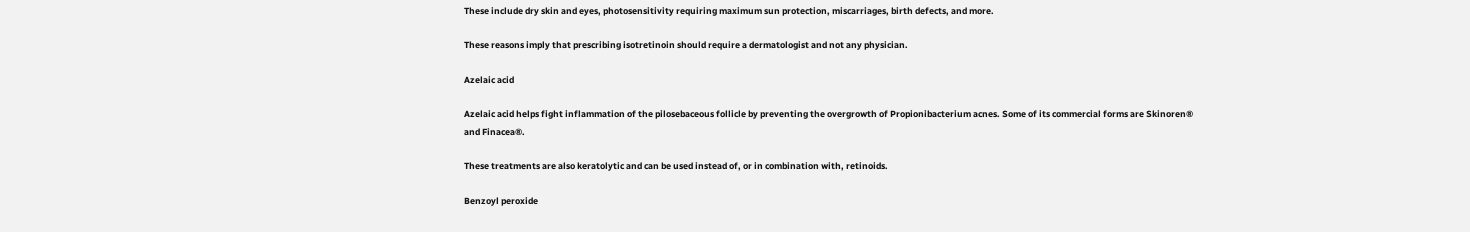These include dry skin and eyes, photosensitivity requiring maximum sun protection, miscarriages, birth defects, and more.

These reasons imply that prescribing isotretinoin should require a dermatologist and not any physician.

Azelaic acid

Azelaic acid helps fight inflammation of the pilosebaceous follicle by preventing the overgrowth of Propionibacterium acnes. Some of its commercial forms are Skinoren® and Finacea®.

These treatments are also keratolytic and can be used instead of, or in combination with, retinoids.

Benzoyl peroxide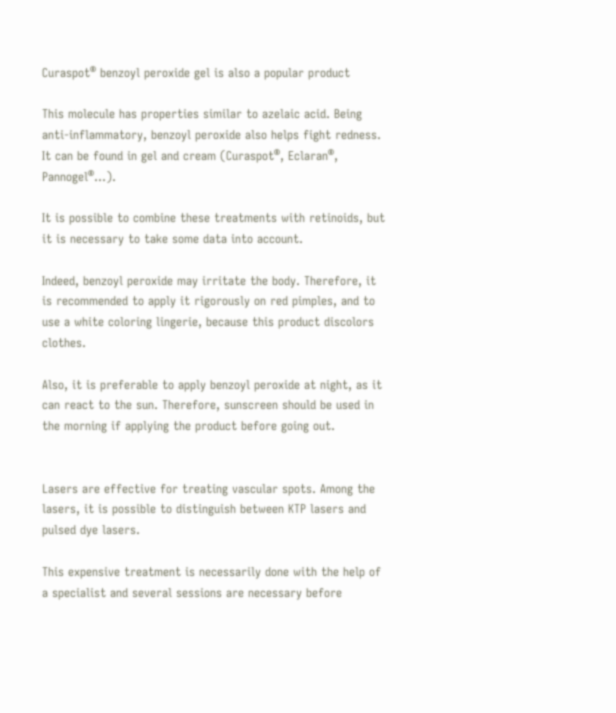Curaspot® benzoyl peroxide gel is also a popular product

This molecule has properties similar to azelaic acid. Being anti-inflammatory, benzoyl peroxide also helps fight redness. It can be found in gel and cream (Curaspot®, Eclaran®, Pannogel®…).

It is possible to combine these treatments with retinoids, but it is necessary to take some data into account.

Indeed, benzoyl peroxide may irritate the body. Therefore, it is recommended to apply it rigorously on red pimples, and to use a white coloring lingerie, because this product discolors clothes.

Also, it is preferable to apply benzoyl peroxide at night, as it can react to the sun. Therefore, sunscreen should be used in the morning if applying the product before going out.


Lasers are effective for treating vascular spots. Among the lasers, it is possible to distinguish between KTP lasers and pulsed dye lasers.

This expensive treatment is necessarily done with the help of a specialist and several sessions are necessary before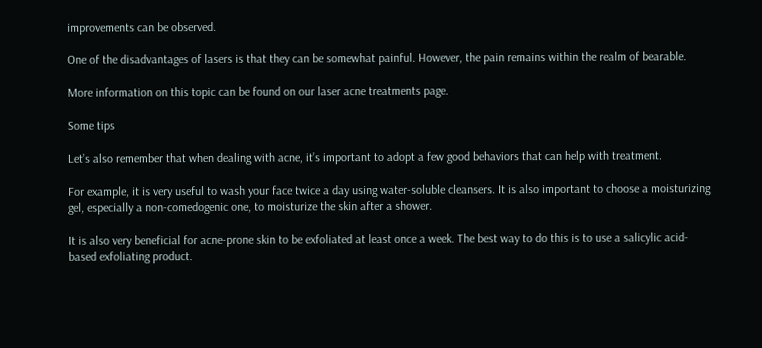improvements can be observed.

One of the disadvantages of lasers is that they can be somewhat painful. However, the pain remains within the realm of bearable.

More information on this topic can be found on our laser acne treatments page.

Some tips

Let’s also remember that when dealing with acne, it’s important to adopt a few good behaviors that can help with treatment.

For example, it is very useful to wash your face twice a day using water-soluble cleansers. It is also important to choose a moisturizing gel, especially a non-comedogenic one, to moisturize the skin after a shower.

It is also very beneficial for acne-prone skin to be exfoliated at least once a week. The best way to do this is to use a salicylic acid-based exfoliating product.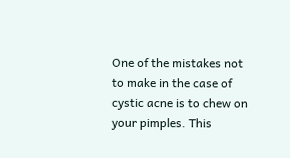One of the mistakes not to make in the case of cystic acne is to chew on your pimples. This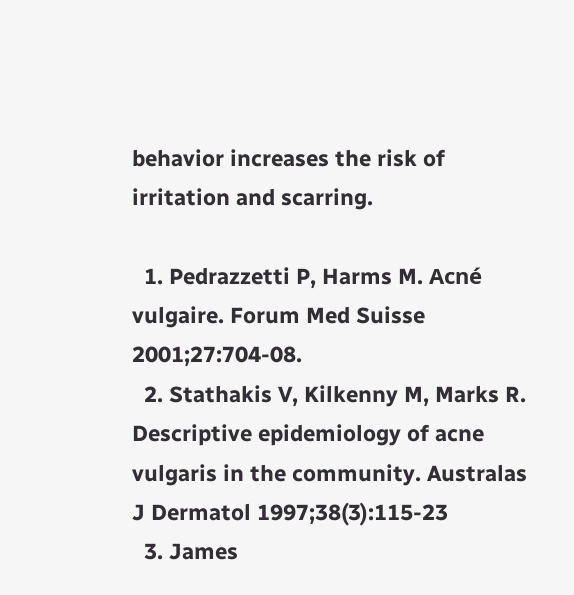behavior increases the risk of irritation and scarring.

  1. Pedrazzetti P, Harms M. Acné vulgaire. Forum Med Suisse 2001;27:704-08.
  2. Stathakis V, Kilkenny M, Marks R. Descriptive epidemiology of acne vulgaris in the community. Australas J Dermatol 1997;38(3):115-23
  3. James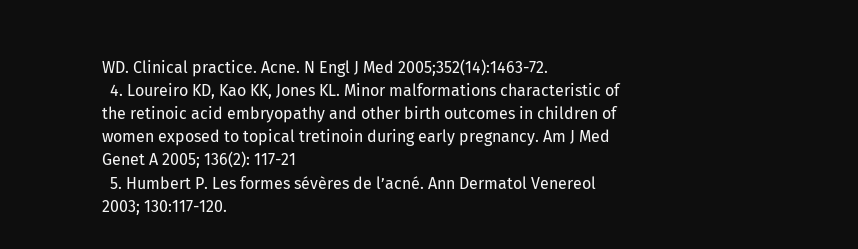WD. Clinical practice. Acne. N Engl J Med 2005;352(14):1463-72.
  4. Loureiro KD, Kao KK, Jones KL. Minor malformations characteristic of the retinoic acid embryopathy and other birth outcomes in children of women exposed to topical tretinoin during early pregnancy. Am J Med Genet A 2005; 136(2): 117-21
  5. Humbert P. Les formes sévères de l’acné. Ann Dermatol Venereol 2003; 130:117-120.